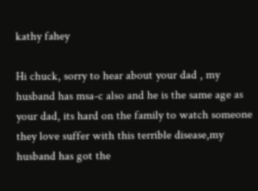kathy fahey

Hi chuck, sorry to hear about your dad , my husband has msa-c also and he is the same age as your dad, its hard on the family to watch someone they love suffer with this terrible disease,my husband has got the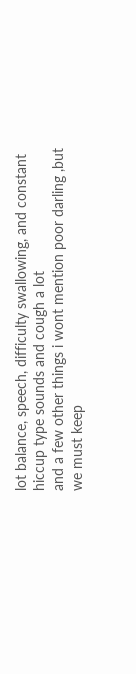lot balance, speech, difficulty swallowing, and constant hiccup type sounds and cough a lot
and a few other things i wont mention poor darling ,but we must keep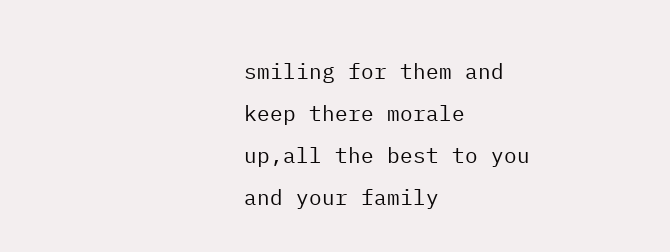smiling for them and keep there morale up,all the best to you and your family